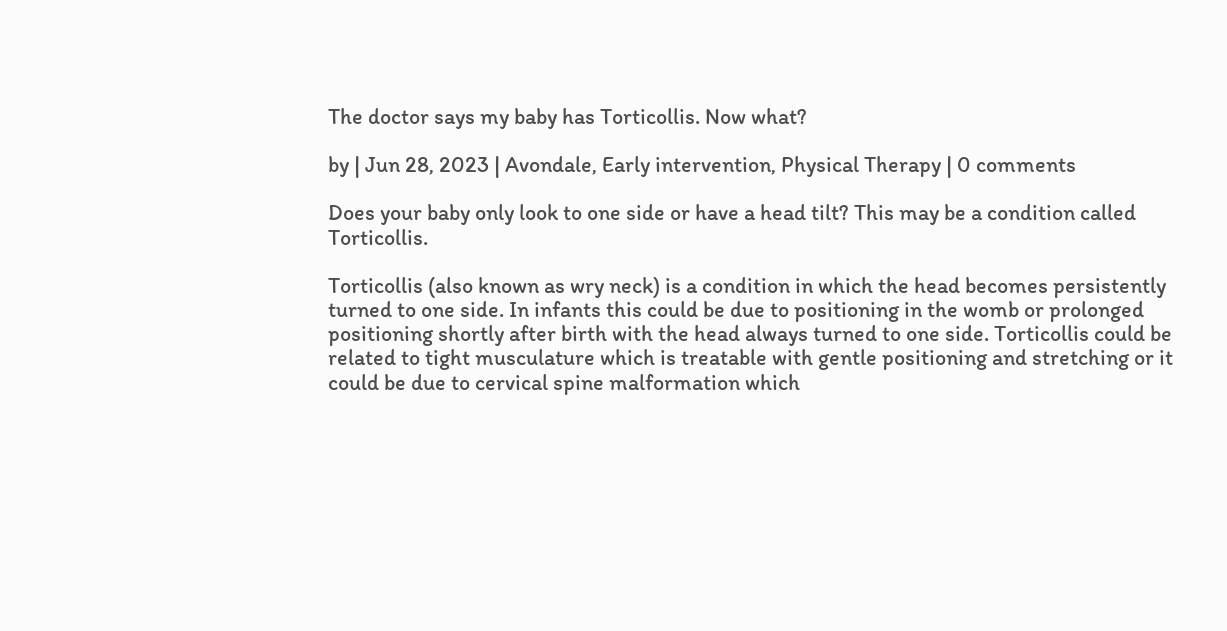The doctor says my baby has Torticollis. Now what?

by | Jun 28, 2023 | Avondale, Early intervention, Physical Therapy | 0 comments

Does your baby only look to one side or have a head tilt? This may be a condition called Torticollis.

Torticollis (also known as wry neck) is a condition in which the head becomes persistently turned to one side. In infants this could be due to positioning in the womb or prolonged positioning shortly after birth with the head always turned to one side. Torticollis could be related to tight musculature which is treatable with gentle positioning and stretching or it could be due to cervical spine malformation which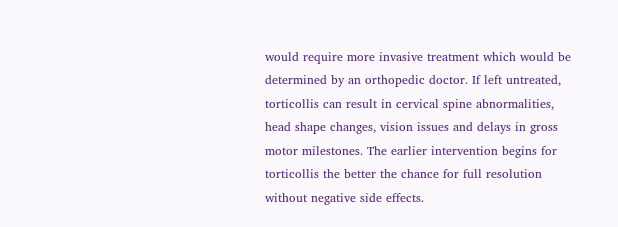would require more invasive treatment which would be determined by an orthopedic doctor. If left untreated, torticollis can result in cervical spine abnormalities, head shape changes, vision issues and delays in gross motor milestones. The earlier intervention begins for torticollis the better the chance for full resolution without negative side effects.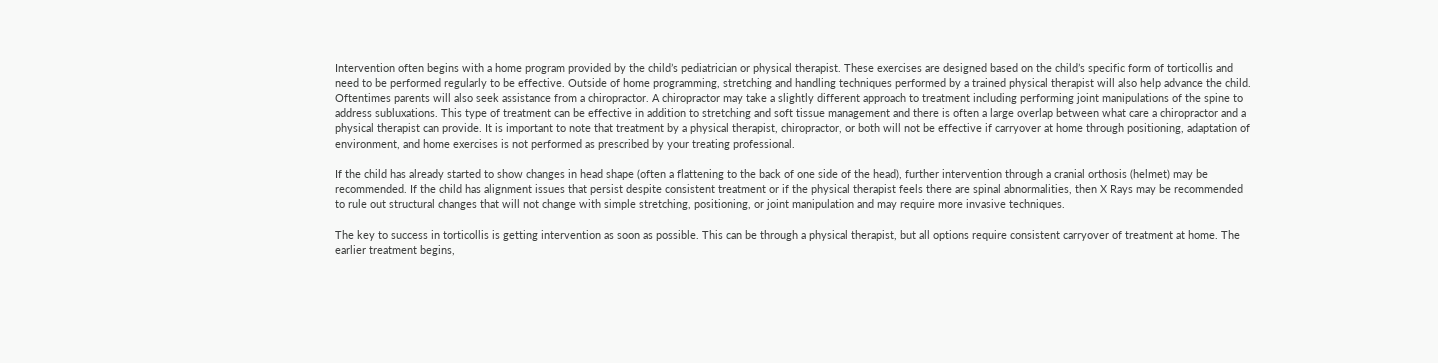Intervention often begins with a home program provided by the child’s pediatrician or physical therapist. These exercises are designed based on the child’s specific form of torticollis and need to be performed regularly to be effective. Outside of home programming, stretching and handling techniques performed by a trained physical therapist will also help advance the child. Oftentimes parents will also seek assistance from a chiropractor. A chiropractor may take a slightly different approach to treatment including performing joint manipulations of the spine to address subluxations. This type of treatment can be effective in addition to stretching and soft tissue management and there is often a large overlap between what care a chiropractor and a physical therapist can provide. It is important to note that treatment by a physical therapist, chiropractor, or both will not be effective if carryover at home through positioning, adaptation of environment, and home exercises is not performed as prescribed by your treating professional.

If the child has already started to show changes in head shape (often a flattening to the back of one side of the head), further intervention through a cranial orthosis (helmet) may be recommended. If the child has alignment issues that persist despite consistent treatment or if the physical therapist feels there are spinal abnormalities, then X Rays may be recommended to rule out structural changes that will not change with simple stretching, positioning, or joint manipulation and may require more invasive techniques.

The key to success in torticollis is getting intervention as soon as possible. This can be through a physical therapist, but all options require consistent carryover of treatment at home. The earlier treatment begins,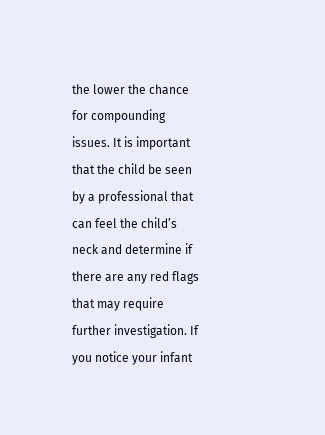the lower the chance for compounding issues. It is important that the child be seen by a professional that can feel the child’s neck and determine if there are any red flags that may require further investigation. If you notice your infant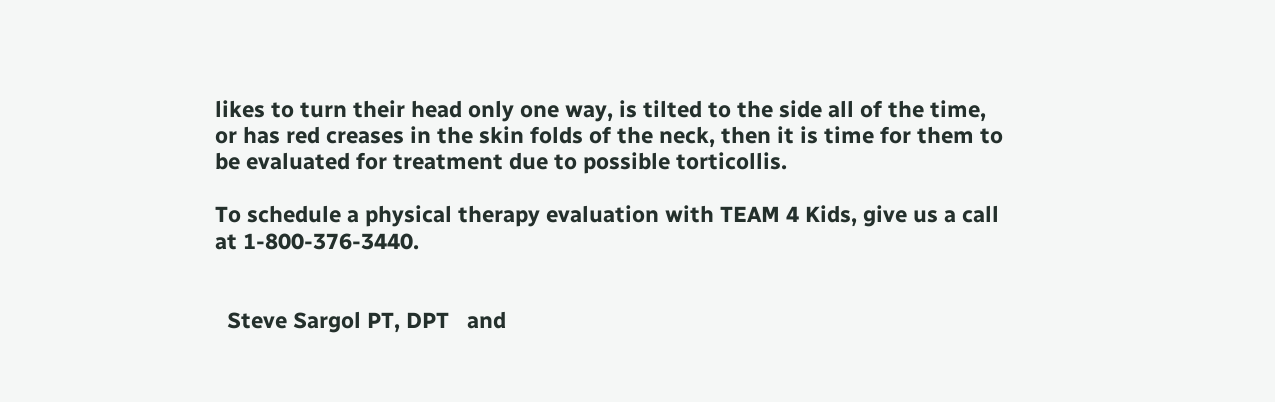likes to turn their head only one way, is tilted to the side all of the time, or has red creases in the skin folds of the neck, then it is time for them to be evaluated for treatment due to possible torticollis.

To schedule a physical therapy evaluation with TEAM 4 Kids, give us a call at 1-800-376-3440.


  Steve Sargol PT, DPT   and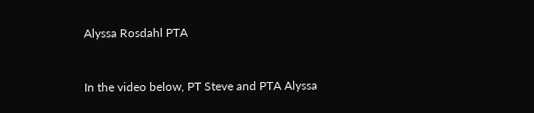Alyssa Rosdahl PTA


In the video below, PT Steve and PTA Alyssa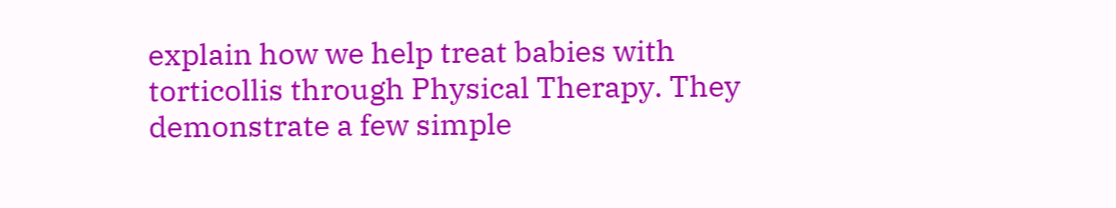explain how we help treat babies with torticollis through Physical Therapy. They demonstrate a few simple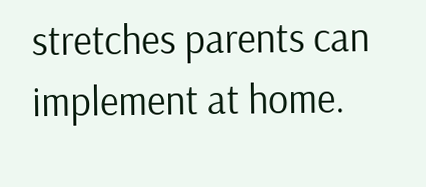stretches parents can implement at home.